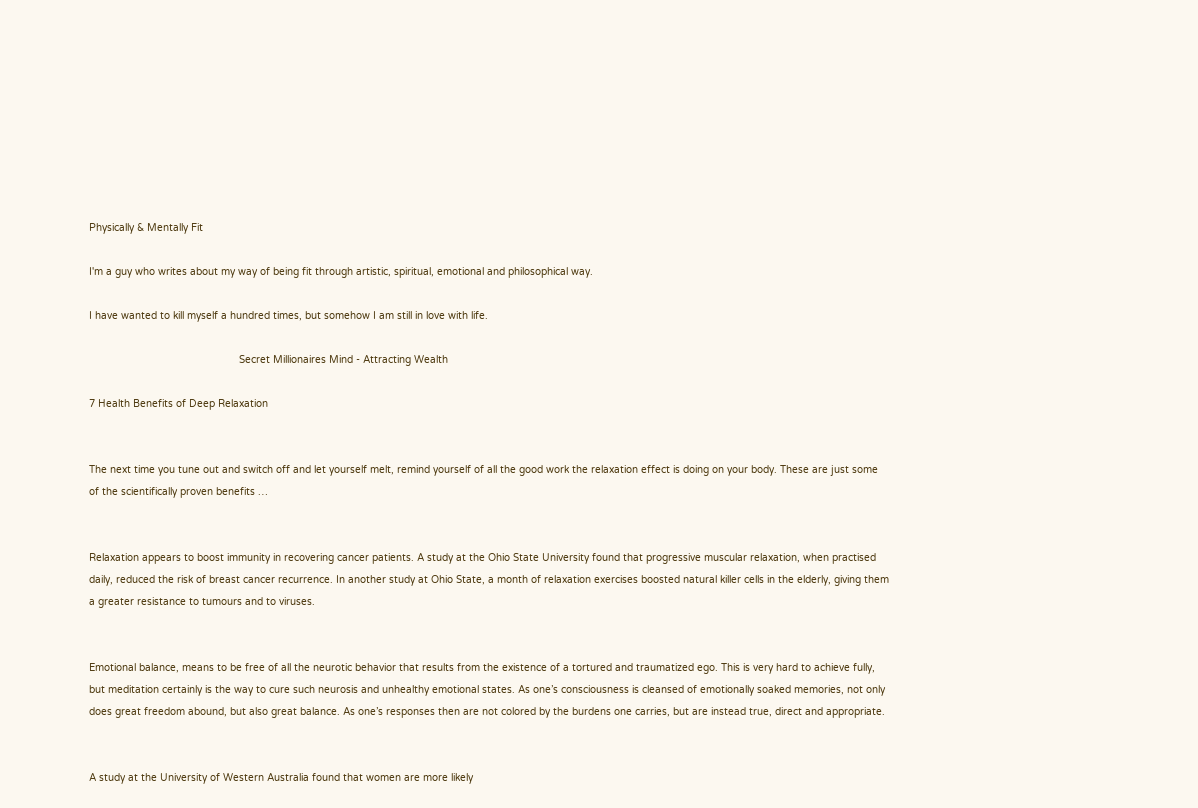Physically & Mentally Fit

I'm a guy who writes about my way of being fit through artistic, spiritual, emotional and philosophical way.

I have wanted to kill myself a hundred times, but somehow I am still in love with life.

                                                  Secret Millionaires Mind - Attracting Wealth

7 Health Benefits of Deep Relaxation


The next time you tune out and switch off and let yourself melt, remind yourself of all the good work the relaxation effect is doing on your body. These are just some of the scientifically proven benefits …


Relaxation appears to boost immunity in recovering cancer patients. A study at the Ohio State University found that progressive muscular relaxation, when practised daily, reduced the risk of breast cancer recurrence. In another study at Ohio State, a month of relaxation exercises boosted natural killer cells in the elderly, giving them a greater resistance to tumours and to viruses.


Emotional balance, means to be free of all the neurotic behavior that results from the existence of a tortured and traumatized ego. This is very hard to achieve fully, but meditation certainly is the way to cure such neurosis and unhealthy emotional states. As one’s consciousness is cleansed of emotionally soaked memories, not only does great freedom abound, but also great balance. As one’s responses then are not colored by the burdens one carries, but are instead true, direct and appropriate.


A study at the University of Western Australia found that women are more likely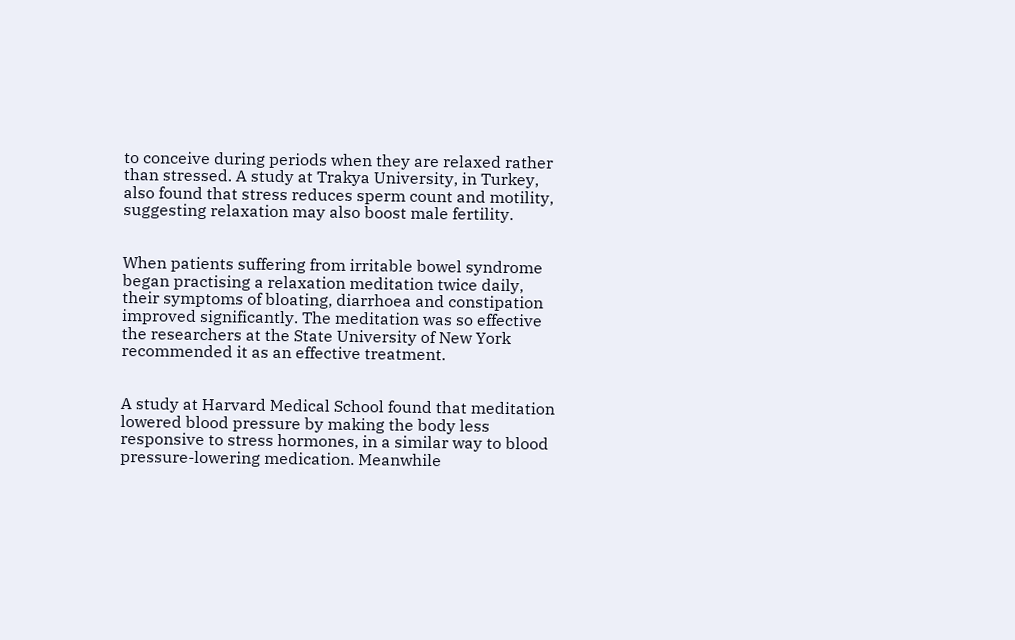to conceive during periods when they are relaxed rather than stressed. A study at Trakya University, in Turkey, also found that stress reduces sperm count and motility, suggesting relaxation may also boost male fertility.


When patients suffering from irritable bowel syndrome began practising a relaxation meditation twice daily, their symptoms of bloating, diarrhoea and constipation improved significantly. The meditation was so effective the researchers at the State University of New York recommended it as an effective treatment.


A study at Harvard Medical School found that meditation lowered blood pressure by making the body less responsive to stress hormones, in a similar way to blood pressure-lowering medication. Meanwhile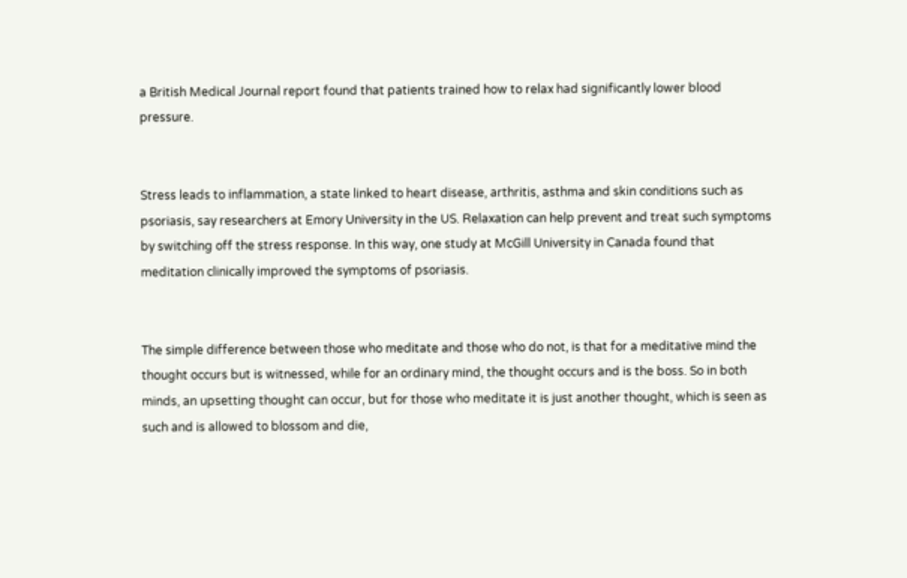a British Medical Journal report found that patients trained how to relax had significantly lower blood pressure.


Stress leads to inflammation, a state linked to heart disease, arthritis, asthma and skin conditions such as psoriasis, say researchers at Emory University in the US. Relaxation can help prevent and treat such symptoms by switching off the stress response. In this way, one study at McGill University in Canada found that meditation clinically improved the symptoms of psoriasis.


The simple difference between those who meditate and those who do not, is that for a meditative mind the thought occurs but is witnessed, while for an ordinary mind, the thought occurs and is the boss. So in both minds, an upsetting thought can occur, but for those who meditate it is just another thought, which is seen as such and is allowed to blossom and die,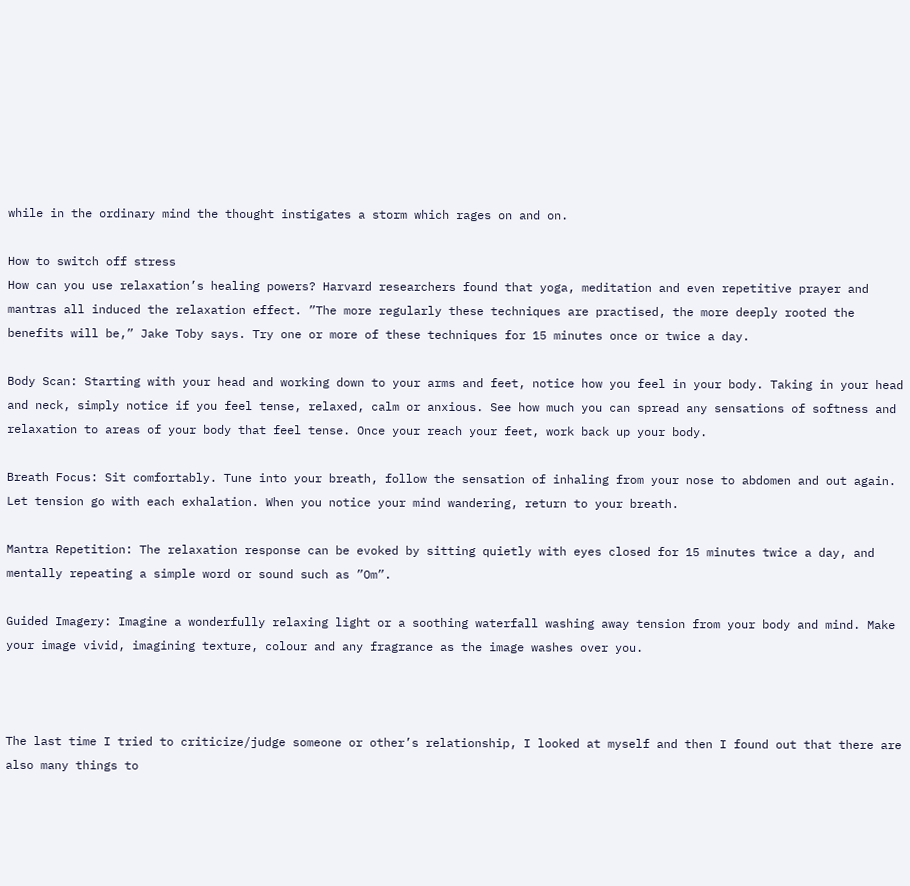while in the ordinary mind the thought instigates a storm which rages on and on.

How to switch off stress
How can you use relaxation’s healing powers? Harvard researchers found that yoga, meditation and even repetitive prayer and mantras all induced the relaxation effect. ”The more regularly these techniques are practised, the more deeply rooted the benefits will be,” Jake Toby says. Try one or more of these techniques for 15 minutes once or twice a day.

Body Scan: Starting with your head and working down to your arms and feet, notice how you feel in your body. Taking in your head and neck, simply notice if you feel tense, relaxed, calm or anxious. See how much you can spread any sensations of softness and relaxation to areas of your body that feel tense. Once your reach your feet, work back up your body.

Breath Focus: Sit comfortably. Tune into your breath, follow the sensation of inhaling from your nose to abdomen and out again. Let tension go with each exhalation. When you notice your mind wandering, return to your breath.

Mantra Repetition: The relaxation response can be evoked by sitting quietly with eyes closed for 15 minutes twice a day, and mentally repeating a simple word or sound such as ”Om”.

Guided Imagery: Imagine a wonderfully relaxing light or a soothing waterfall washing away tension from your body and mind. Make your image vivid, imagining texture, colour and any fragrance as the image washes over you.



The last time I tried to criticize/judge someone or other’s relationship, I looked at myself and then I found out that there are also many things to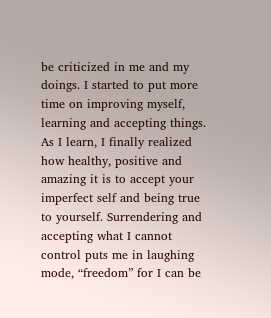be criticized in me and my doings. I started to put more time on improving myself, learning and accepting things. As I learn, I finally realized how healthy, positive and amazing it is to accept your imperfect self and being true to yourself. Surrendering and accepting what I cannot control puts me in laughing mode, “freedom” for I can be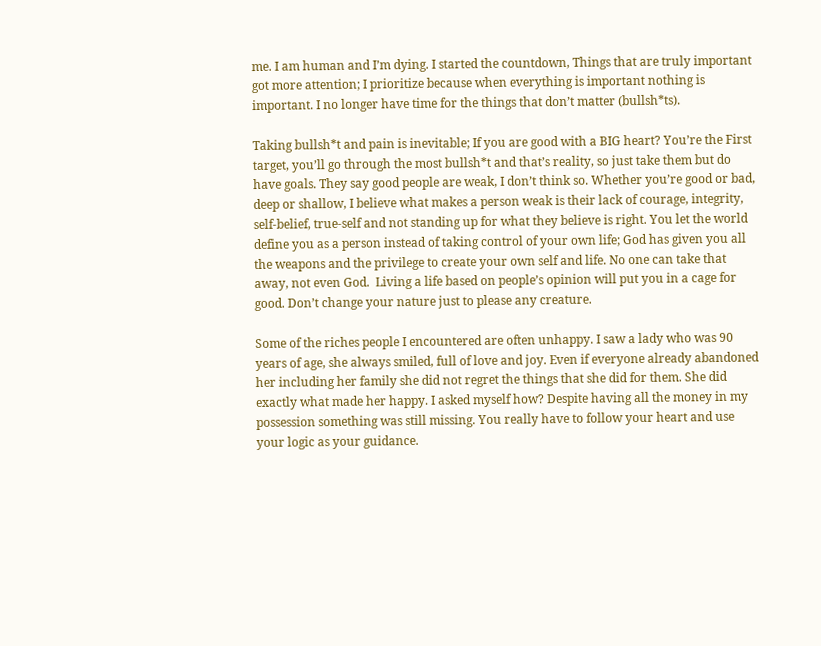me. I am human and I’m dying. I started the countdown, Things that are truly important got more attention; I prioritize because when everything is important nothing is important. I no longer have time for the things that don’t matter (bullsh*ts).

Taking bullsh*t and pain is inevitable; If you are good with a BIG heart? You’re the First target, you’ll go through the most bullsh*t and that’s reality, so just take them but do have goals. They say good people are weak, I don’t think so. Whether you’re good or bad, deep or shallow, I believe what makes a person weak is their lack of courage, integrity, self-belief, true-self and not standing up for what they believe is right. You let the world define you as a person instead of taking control of your own life; God has given you all the weapons and the privilege to create your own self and life. No one can take that away, not even God.  Living a life based on people’s opinion will put you in a cage for good. Don’t change your nature just to please any creature.

Some of the riches people I encountered are often unhappy. I saw a lady who was 90 years of age, she always smiled, full of love and joy. Even if everyone already abandoned her including her family she did not regret the things that she did for them. She did exactly what made her happy. I asked myself how? Despite having all the money in my possession something was still missing. You really have to follow your heart and use your logic as your guidance.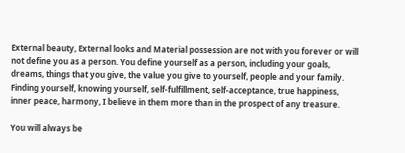External beauty, External looks and Material possession are not with you forever or will not define you as a person. You define yourself as a person, including your goals, dreams, things that you give, the value you give to yourself, people and your family. Finding yourself, knowing yourself, self-fulfillment, self-acceptance, true happiness, inner peace, harmony, I believe in them more than in the prospect of any treasure.

You will always be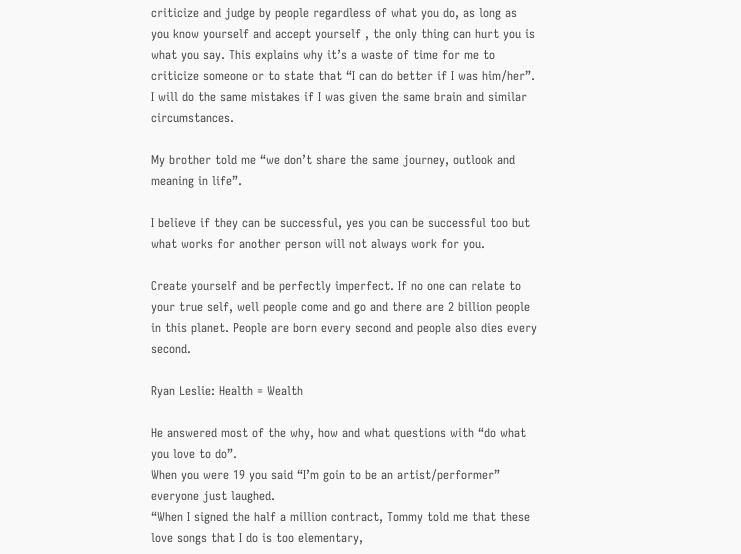criticize and judge by people regardless of what you do, as long as you know yourself and accept yourself , the only thing can hurt you is what you say. This explains why it’s a waste of time for me to criticize someone or to state that “I can do better if I was him/her”. I will do the same mistakes if I was given the same brain and similar circumstances.

My brother told me “we don’t share the same journey, outlook and meaning in life”.

I believe if they can be successful, yes you can be successful too but what works for another person will not always work for you.

Create yourself and be perfectly imperfect. If no one can relate to your true self, well people come and go and there are 2 billion people in this planet. People are born every second and people also dies every second.

Ryan Leslie: Health = Wealth

He answered most of the why, how and what questions with “do what you love to do”.
When you were 19 you said “I’m goin to be an artist/performer” everyone just laughed.
“When I signed the half a million contract, Tommy told me that these love songs that I do is too elementary,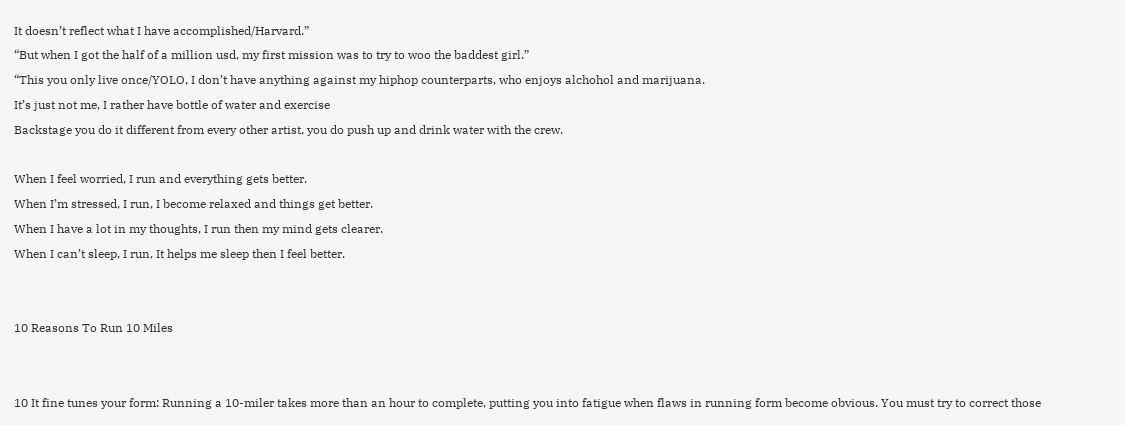It doesn’t reflect what I have accomplished/Harvard.”
“But when I got the half of a million usd, my first mission was to try to woo the baddest girl.”
“This you only live once/YOLO, I don’t have anything against my hiphop counterparts, who enjoys alchohol and marijuana.
It’s just not me, I rather have bottle of water and exercise
Backstage you do it different from every other artist, you do push up and drink water with the crew.

When I feel worried, I run and everything gets better.
When I’m stressed, I run, I become relaxed and things get better.
When I have a lot in my thoughts, I run then my mind gets clearer.
When I can’t sleep, I run, It helps me sleep then I feel better.


10 Reasons To Run 10 Miles


10 It fine tunes your form: Running a 10-miler takes more than an hour to complete, putting you into fatigue when flaws in running form become obvious. You must try to correct those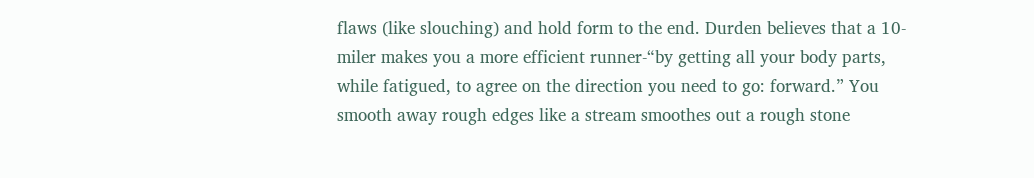flaws (like slouching) and hold form to the end. Durden believes that a 10-miler makes you a more efficient runner-“by getting all your body parts, while fatigued, to agree on the direction you need to go: forward.” You smooth away rough edges like a stream smoothes out a rough stone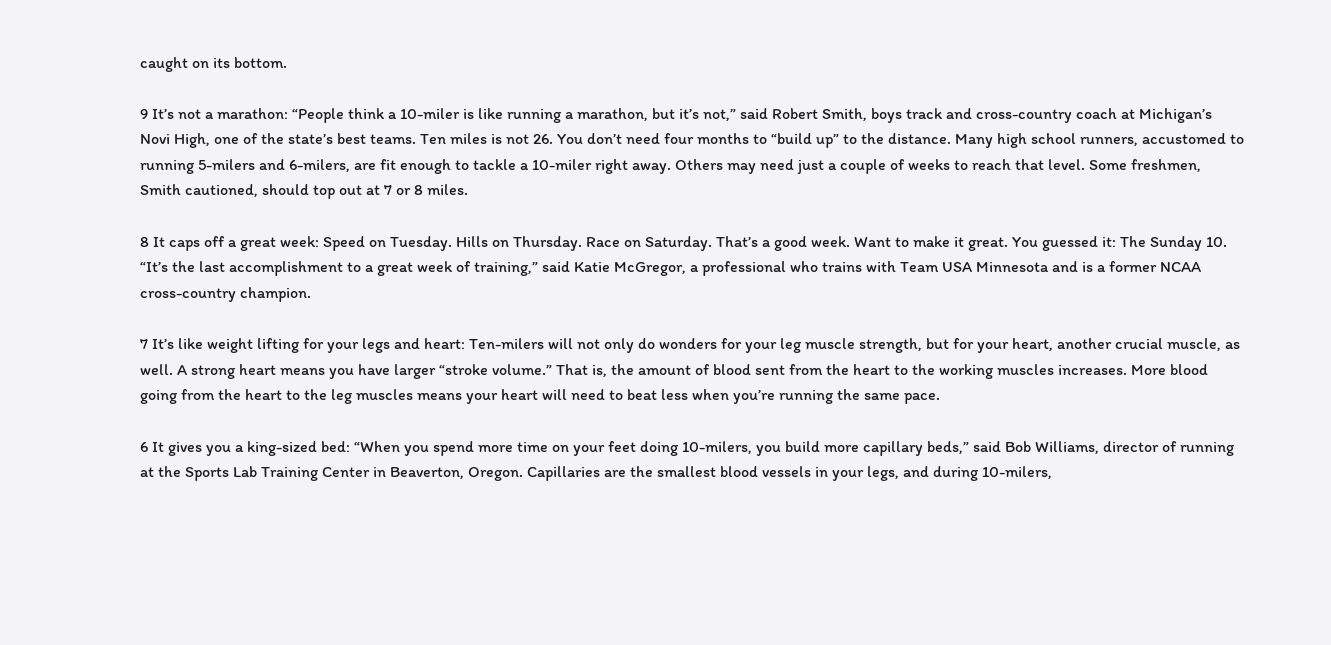caught on its bottom.

9 It’s not a marathon: “People think a 10-miler is like running a marathon, but it’s not,” said Robert Smith, boys track and cross-country coach at Michigan’s Novi High, one of the state’s best teams. Ten miles is not 26. You don’t need four months to “build up” to the distance. Many high school runners, accustomed to running 5-milers and 6-milers, are fit enough to tackle a 10-miler right away. Others may need just a couple of weeks to reach that level. Some freshmen, Smith cautioned, should top out at 7 or 8 miles.

8 It caps off a great week: Speed on Tuesday. Hills on Thursday. Race on Saturday. That’s a good week. Want to make it great. You guessed it: The Sunday 10. “It’s the last accomplishment to a great week of training,” said Katie McGregor, a professional who trains with Team USA Minnesota and is a former NCAA cross-country champion.

7 It’s like weight lifting for your legs and heart: Ten-milers will not only do wonders for your leg muscle strength, but for your heart, another crucial muscle, as well. A strong heart means you have larger “stroke volume.” That is, the amount of blood sent from the heart to the working muscles increases. More blood going from the heart to the leg muscles means your heart will need to beat less when you’re running the same pace.

6 It gives you a king-sized bed: “When you spend more time on your feet doing 10-milers, you build more capillary beds,” said Bob Williams, director of running at the Sports Lab Training Center in Beaverton, Oregon. Capillaries are the smallest blood vessels in your legs, and during 10-milers,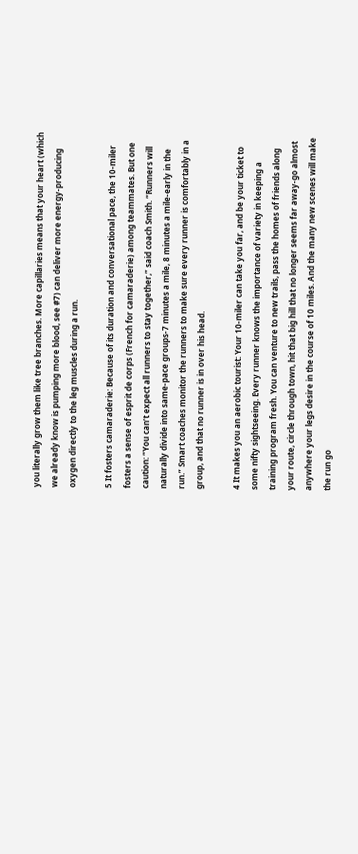you literally grow them like tree branches. More capillaries means that your heart (which we already know is pumping more blood, see #7) can deliver more energy-producing oxygen directly to the leg muscles during a run.

5 It fosters camaraderie: Because of its duration and conversational pace, the 10-miler fosters a sense of esprit de corps (French for camaraderie) among teammates. But one caution: “You can’t expect all runners to stay together,” said coach Smith. “Runners will naturally divide into same-pace groups-7 minutes a mile, 8 minutes a mile-early in the run.” Smart coaches monitor the runners to make sure every runner is comfortably in a group, and that no runner is in over his head.

4 It makes you an aerobic tourist: Your 10-miler can take you far, and be your ticket to some nifty sightseeing. Every runner knows the importance of variety in keeping a training program fresh. You can venture to new trails, pass the homes of friends along your route, circle through town, hit that big hill that no longer seems far away-go almost anywhere your legs desire in the course of 10 miles. And the many new scenes will make the run go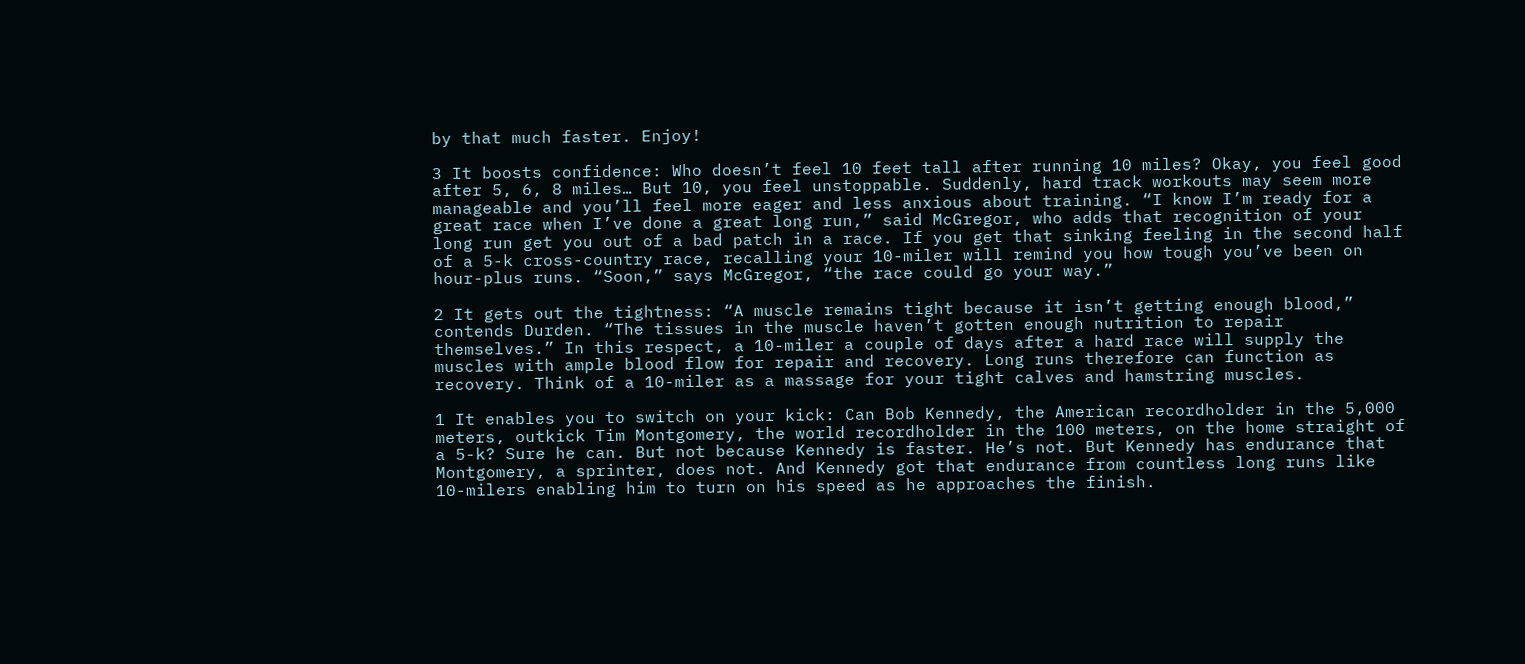by that much faster. Enjoy!

3 It boosts confidence: Who doesn’t feel 10 feet tall after running 10 miles? Okay, you feel good after 5, 6, 8 miles… But 10, you feel unstoppable. Suddenly, hard track workouts may seem more manageable and you’ll feel more eager and less anxious about training. “I know I’m ready for a great race when I’ve done a great long run,” said McGregor, who adds that recognition of your long run get you out of a bad patch in a race. If you get that sinking feeling in the second half of a 5-k cross-country race, recalling your 10-miler will remind you how tough you’ve been on hour-plus runs. “Soon,” says McGregor, “the race could go your way.”

2 It gets out the tightness: “A muscle remains tight because it isn’t getting enough blood,” contends Durden. “The tissues in the muscle haven’t gotten enough nutrition to repair themselves.” In this respect, a 10-miler a couple of days after a hard race will supply the muscles with ample blood flow for repair and recovery. Long runs therefore can function as recovery. Think of a 10-miler as a massage for your tight calves and hamstring muscles.

1 It enables you to switch on your kick: Can Bob Kennedy, the American recordholder in the 5,000 meters, outkick Tim Montgomery, the world recordholder in the 100 meters, on the home straight of a 5-k? Sure he can. But not because Kennedy is faster. He’s not. But Kennedy has endurance that Montgomery, a sprinter, does not. And Kennedy got that endurance from countless long runs like 10-milers enabling him to turn on his speed as he approaches the finish.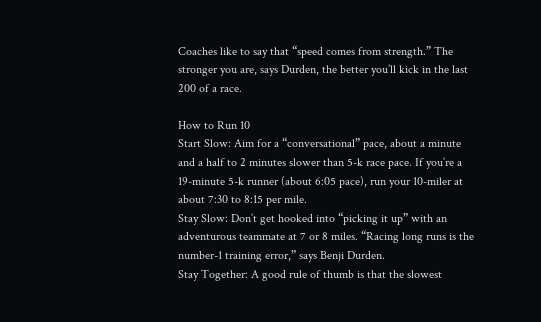Coaches like to say that “speed comes from strength.” The stronger you are, says Durden, the better you’ll kick in the last 200 of a race.

How to Run 10
Start Slow: Aim for a “conversational” pace, about a minute and a half to 2 minutes slower than 5-k race pace. If you’re a 19-minute 5-k runner (about 6:05 pace), run your 10-miler at about 7:30 to 8:15 per mile.
Stay Slow: Don’t get hooked into “picking it up” with an adventurous teammate at 7 or 8 miles. “Racing long runs is the number-1 training error,” says Benji Durden.
Stay Together: A good rule of thumb is that the slowest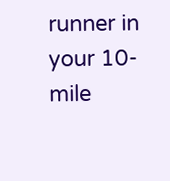runner in your 10-mile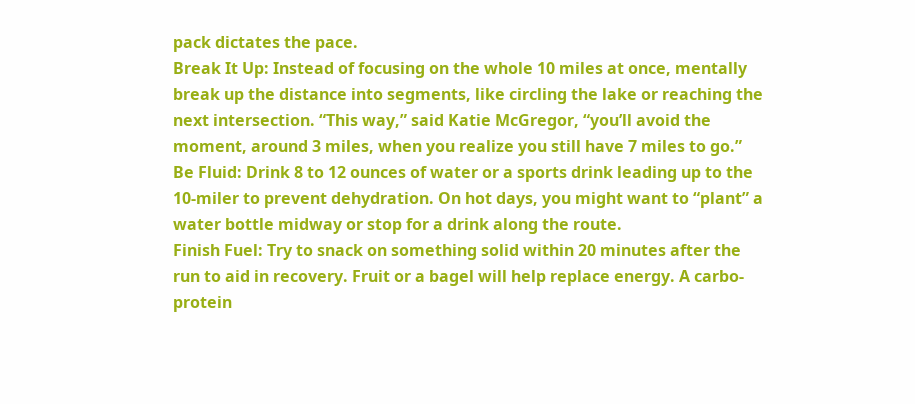pack dictates the pace.
Break It Up: Instead of focusing on the whole 10 miles at once, mentally break up the distance into segments, like circling the lake or reaching the next intersection. “This way,” said Katie McGregor, “you’ll avoid the moment, around 3 miles, when you realize you still have 7 miles to go.”
Be Fluid: Drink 8 to 12 ounces of water or a sports drink leading up to the 10-miler to prevent dehydration. On hot days, you might want to “plant” a water bottle midway or stop for a drink along the route.
Finish Fuel: Try to snack on something solid within 20 minutes after the run to aid in recovery. Fruit or a bagel will help replace energy. A carbo-protein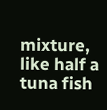mixture, like half a tuna fish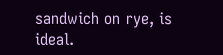sandwich on rye, is ideal.